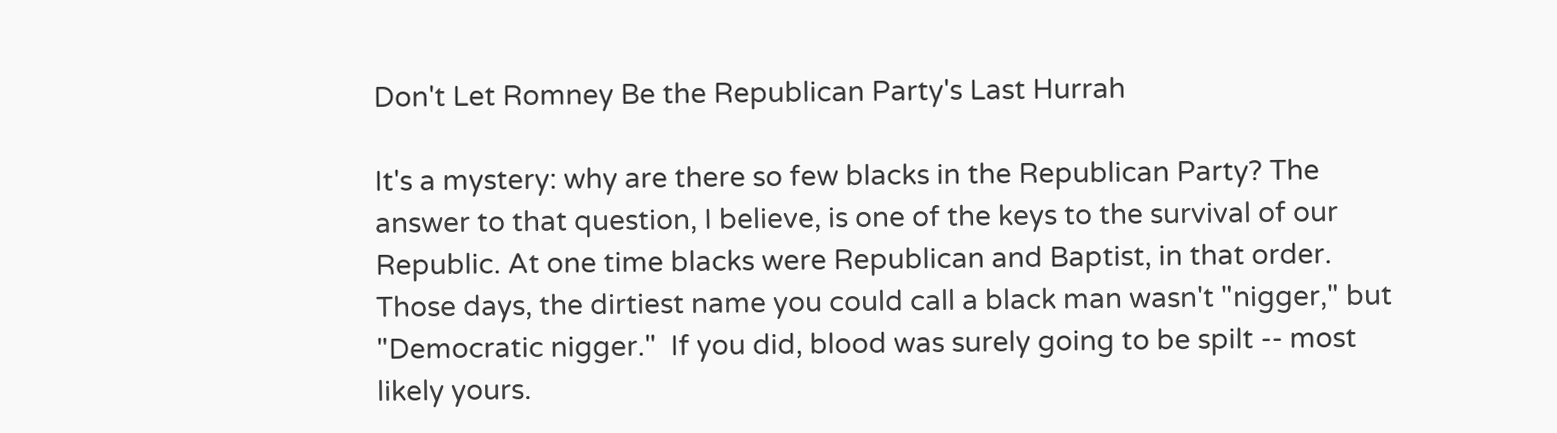Don't Let Romney Be the Republican Party's Last Hurrah

It's a mystery: why are there so few blacks in the Republican Party? The answer to that question, I believe, is one of the keys to the survival of our Republic. At one time blacks were Republican and Baptist, in that order.  Those days, the dirtiest name you could call a black man wasn't "nigger," but "Democratic nigger."  If you did, blood was surely going to be spilt -- most likely yours.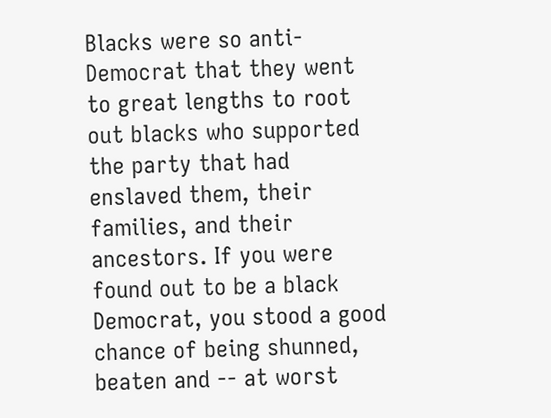Blacks were so anti-Democrat that they went to great lengths to root out blacks who supported the party that had enslaved them, their families, and their ancestors. If you were found out to be a black Democrat, you stood a good chance of being shunned, beaten and -- at worst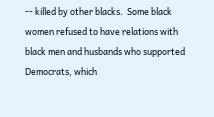-- killed by other blacks.  Some black women refused to have relations with black men and husbands who supported Democrats, which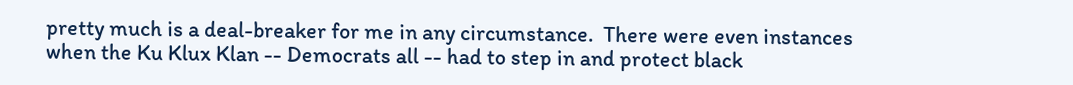pretty much is a deal-breaker for me in any circumstance.  There were even instances when the Ku Klux Klan -- Democrats all -- had to step in and protect black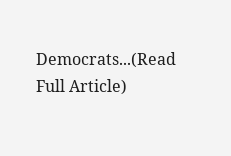Democrats...(Read Full Article)